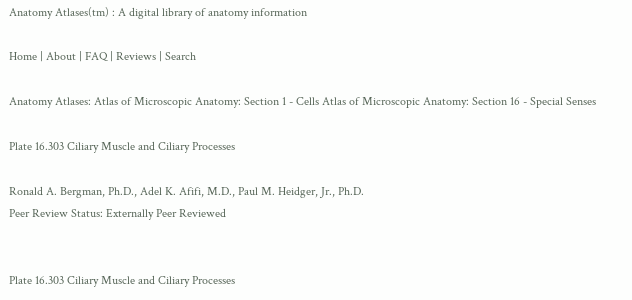Anatomy Atlases(tm) : A digital library of anatomy information

Home | About | FAQ | Reviews | Search

Anatomy Atlases: Atlas of Microscopic Anatomy: Section 1 - Cells Atlas of Microscopic Anatomy: Section 16 - Special Senses

Plate 16.303 Ciliary Muscle and Ciliary Processes

Ronald A. Bergman, Ph.D., Adel K. Afifi, M.D., Paul M. Heidger, Jr., Ph.D.
Peer Review Status: Externally Peer Reviewed


Plate 16.303 Ciliary Muscle and Ciliary Processes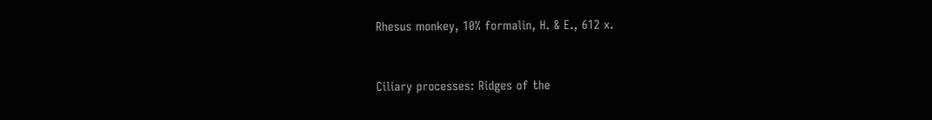Rhesus monkey, 10% formalin, H. & E., 612 x.


Ciliary processes: Ridges of the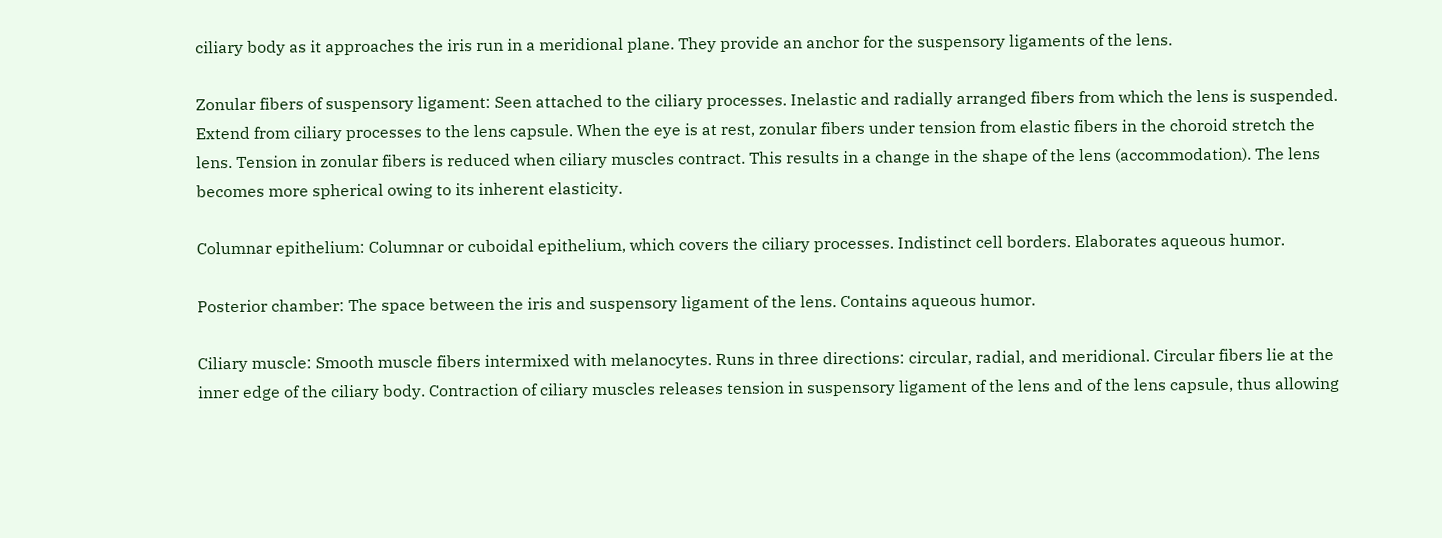ciliary body as it approaches the iris run in a meridional plane. They provide an anchor for the suspensory ligaments of the lens.

Zonular fibers of suspensory ligament: Seen attached to the ciliary processes. Inelastic and radially arranged fibers from which the lens is suspended. Extend from ciliary processes to the lens capsule. When the eye is at rest, zonular fibers under tension from elastic fibers in the choroid stretch the lens. Tension in zonular fibers is reduced when ciliary muscles contract. This results in a change in the shape of the lens (accommodation). The lens becomes more spherical owing to its inherent elasticity.

Columnar epithelium: Columnar or cuboidal epithelium, which covers the ciliary processes. Indistinct cell borders. Elaborates aqueous humor.

Posterior chamber: The space between the iris and suspensory ligament of the lens. Contains aqueous humor.

Ciliary muscle: Smooth muscle fibers intermixed with melanocytes. Runs in three directions: circular, radial, and meridional. Circular fibers lie at the inner edge of the ciliary body. Contraction of ciliary muscles releases tension in suspensory ligament of the lens and of the lens capsule, thus allowing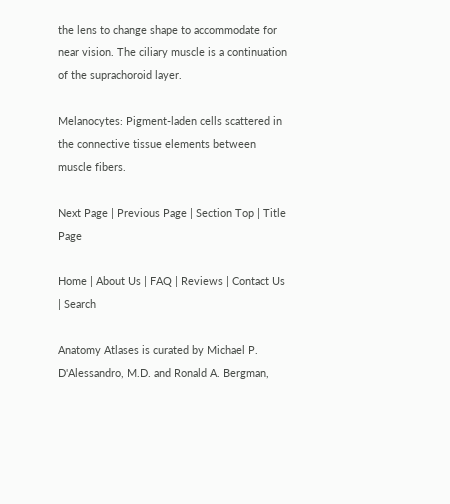the lens to change shape to accommodate for near vision. The ciliary muscle is a continuation of the suprachoroid layer.

Melanocytes: Pigment-laden cells scattered in the connective tissue elements between muscle fibers.

Next Page | Previous Page | Section Top | Title Page

Home | About Us | FAQ | Reviews | Contact Us | Search

Anatomy Atlases is curated by Michael P. D'Alessandro, M.D. and Ronald A. Bergman,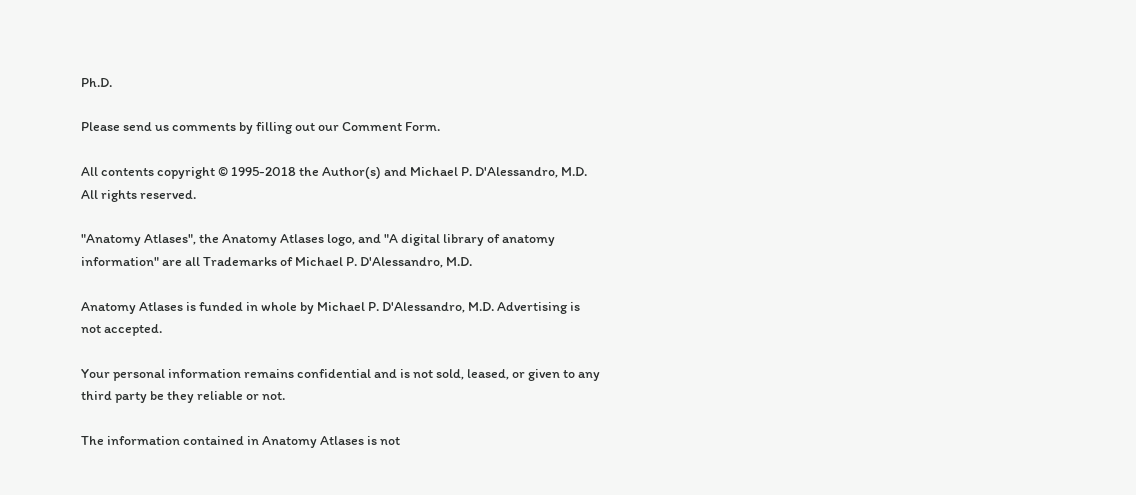Ph.D.

Please send us comments by filling out our Comment Form.

All contents copyright © 1995-2018 the Author(s) and Michael P. D'Alessandro, M.D. All rights reserved.

"Anatomy Atlases", the Anatomy Atlases logo, and "A digital library of anatomy information" are all Trademarks of Michael P. D'Alessandro, M.D.

Anatomy Atlases is funded in whole by Michael P. D'Alessandro, M.D. Advertising is not accepted.

Your personal information remains confidential and is not sold, leased, or given to any third party be they reliable or not.

The information contained in Anatomy Atlases is not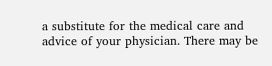a substitute for the medical care and advice of your physician. There may be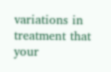variations in treatment that your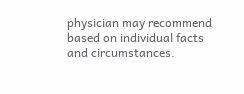physician may recommend based on individual facts and circumstances.